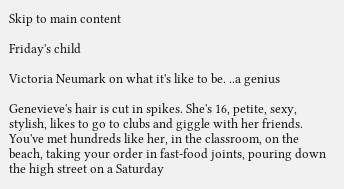Skip to main content

Friday's child

Victoria Neumark on what it's like to be. ..a genius

Genevieve's hair is cut in spikes. She's 16, petite, sexy, stylish, likes to go to clubs and giggle with her friends. You've met hundreds like her, in the classroom, on the beach, taking your order in fast-food joints, pouring down the high street on a Saturday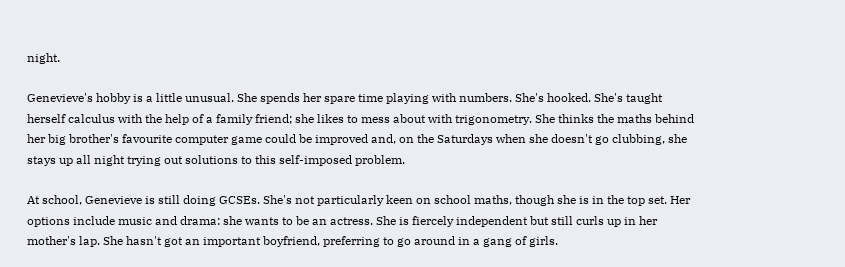night.

Genevieve's hobby is a little unusual. She spends her spare time playing with numbers. She's hooked. She's taught herself calculus with the help of a family friend; she likes to mess about with trigonometry. She thinks the maths behind her big brother's favourite computer game could be improved and, on the Saturdays when she doesn't go clubbing, she stays up all night trying out solutions to this self-imposed problem.

At school, Genevieve is still doing GCSEs. She's not particularly keen on school maths, though she is in the top set. Her options include music and drama: she wants to be an actress. She is fiercely independent but still curls up in her mother's lap. She hasn't got an important boyfriend, preferring to go around in a gang of girls.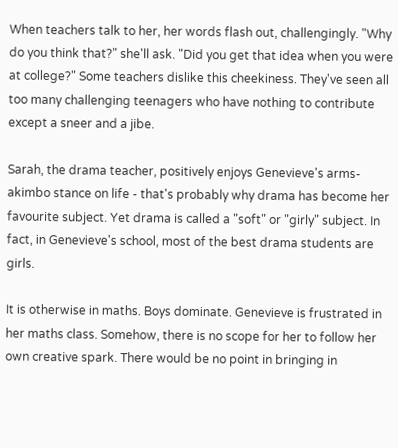When teachers talk to her, her words flash out, challengingly. "Why do you think that?" she'll ask. "Did you get that idea when you were at college?" Some teachers dislike this cheekiness. They've seen all too many challenging teenagers who have nothing to contribute except a sneer and a jibe.

Sarah, the drama teacher, positively enjoys Genevieve's arms-akimbo stance on life - that's probably why drama has become her favourite subject. Yet drama is called a "soft" or "girly" subject. In fact, in Genevieve's school, most of the best drama students are girls.

It is otherwise in maths. Boys dominate. Genevieve is frustrated in her maths class. Somehow, there is no scope for her to follow her own creative spark. There would be no point in bringing in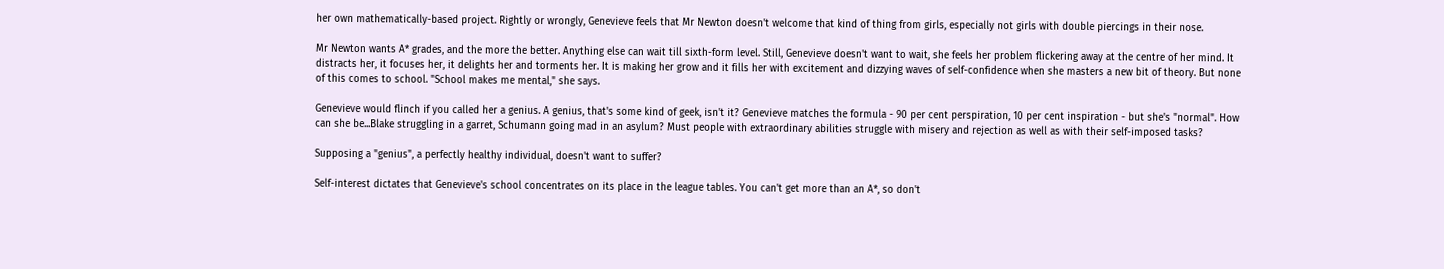her own mathematically-based project. Rightly or wrongly, Genevieve feels that Mr Newton doesn't welcome that kind of thing from girls, especially not girls with double piercings in their nose.

Mr Newton wants A* grades, and the more the better. Anything else can wait till sixth-form level. Still, Genevieve doesn't want to wait, she feels her problem flickering away at the centre of her mind. It distracts her, it focuses her, it delights her and torments her. It is making her grow and it fills her with excitement and dizzying waves of self-confidence when she masters a new bit of theory. But none of this comes to school. "School makes me mental," she says.

Genevieve would flinch if you called her a genius. A genius, that's some kind of geek, isn't it? Genevieve matches the formula - 90 per cent perspiration, 10 per cent inspiration - but she's "normal". How can she be...Blake struggling in a garret, Schumann going mad in an asylum? Must people with extraordinary abilities struggle with misery and rejection as well as with their self-imposed tasks?

Supposing a "genius", a perfectly healthy individual, doesn't want to suffer?

Self-interest dictates that Genevieve's school concentrates on its place in the league tables. You can't get more than an A*, so don't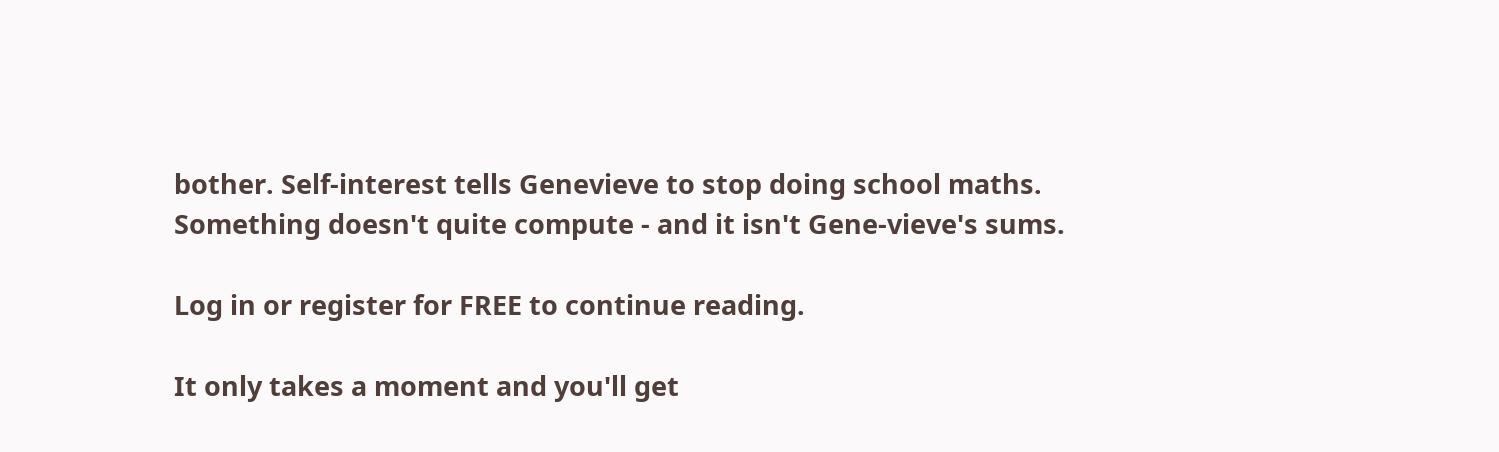bother. Self-interest tells Genevieve to stop doing school maths. Something doesn't quite compute - and it isn't Gene-vieve's sums.

Log in or register for FREE to continue reading.

It only takes a moment and you'll get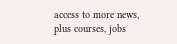access to more news, plus courses, jobs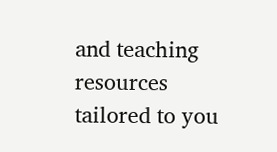and teaching resources tailored to you